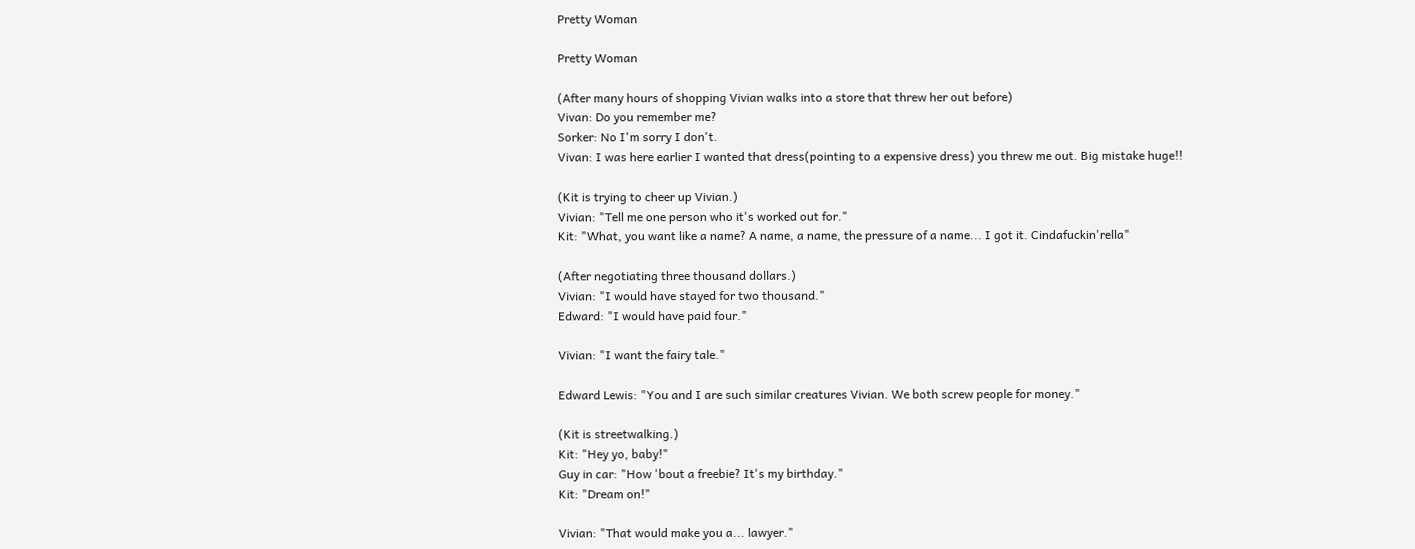Pretty Woman

Pretty Woman

(After many hours of shopping Vivian walks into a store that threw her out before)
Vivan: Do you remember me?
Sorker: No I'm sorry I don't.
Vivan: I was here earlier I wanted that dress(pointing to a expensive dress) you threw me out. Big mistake huge!!

(Kit is trying to cheer up Vivian.)
Vivian: "Tell me one person who it's worked out for."
Kit: "What, you want like a name? A name, a name, the pressure of a name... I got it. Cindafuckin'rella"

(After negotiating three thousand dollars.)
Vivian: "I would have stayed for two thousand."
Edward: "I would have paid four."

Vivian: "I want the fairy tale."

Edward Lewis: "You and I are such similar creatures Vivian. We both screw people for money."

(Kit is streetwalking.)
Kit: "Hey yo, baby!"
Guy in car: "How 'bout a freebie? It's my birthday."
Kit: "Dream on!"

Vivian: "That would make you a... lawyer."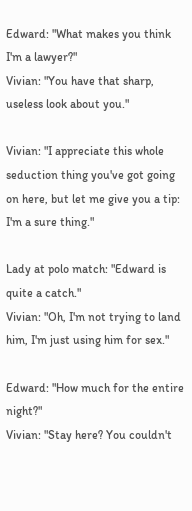Edward: "What makes you think I'm a lawyer?"
Vivian: "You have that sharp, useless look about you."

Vivian: "I appreciate this whole seduction thing you've got going on here, but let me give you a tip: I'm a sure thing."

Lady at polo match: "Edward is quite a catch."
Vivian: "Oh, I'm not trying to land him, I'm just using him for sex."

Edward: "How much for the entire night?"
Vivian: "Stay here? You couldn't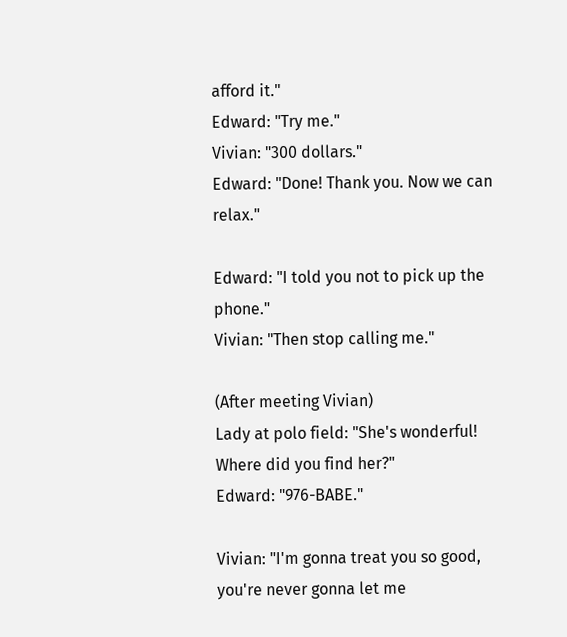afford it."
Edward: "Try me."
Vivian: "300 dollars."
Edward: "Done! Thank you. Now we can relax."

Edward: "I told you not to pick up the phone."
Vivian: "Then stop calling me."

(After meeting Vivian)
Lady at polo field: "She's wonderful! Where did you find her?"
Edward: "976-BABE."

Vivian: "I'm gonna treat you so good, you're never gonna let me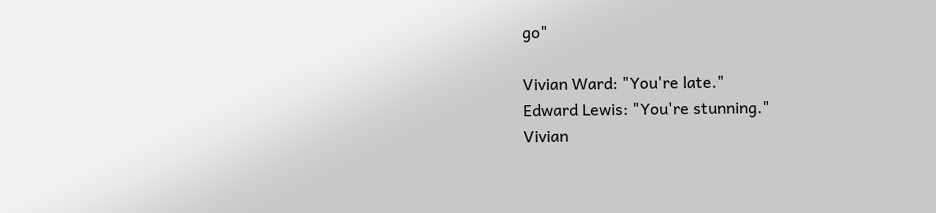go"

Vivian Ward: "You're late."
Edward Lewis: "You're stunning."
Vivian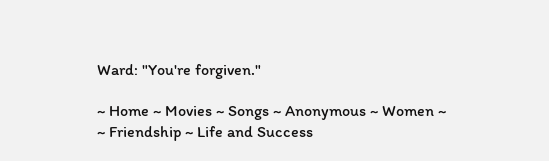Ward: "You're forgiven."

~ Home ~ Movies ~ Songs ~ Anonymous ~ Women ~
~ Friendship ~ Life and Success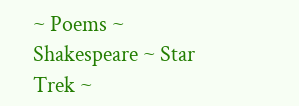~ Poems ~ Shakespeare ~ Star Trek ~